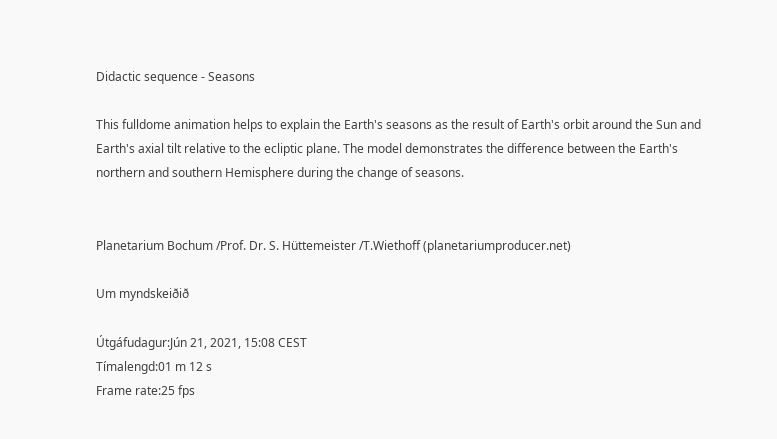Didactic sequence - Seasons

This fulldome animation helps to explain the Earth's seasons as the result of Earth's orbit around the Sun and Earth's axial tilt relative to the ecliptic plane. The model demonstrates the difference between the Earth's northern and southern Hemisphere during the change of seasons.


Planetarium Bochum /Prof. Dr. S. Hüttemeister /T.Wiethoff (planetariumproducer.net)

Um myndskeiðið

Útgáfudagur:Jún 21, 2021, 15:08 CEST
Tímalengd:01 m 12 s
Frame rate:25 fps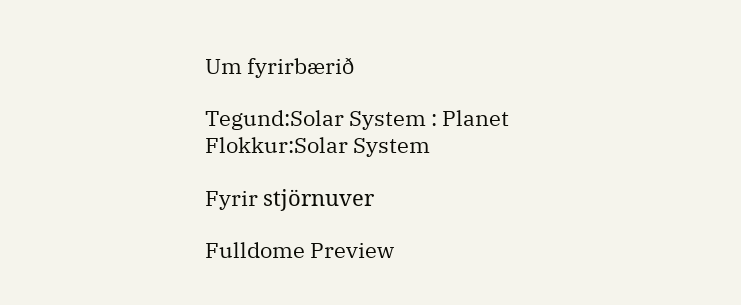Um fyrirbærið

Tegund:Solar System : Planet
Flokkur:Solar System

Fyrir stjörnuver

Fulldome Preview